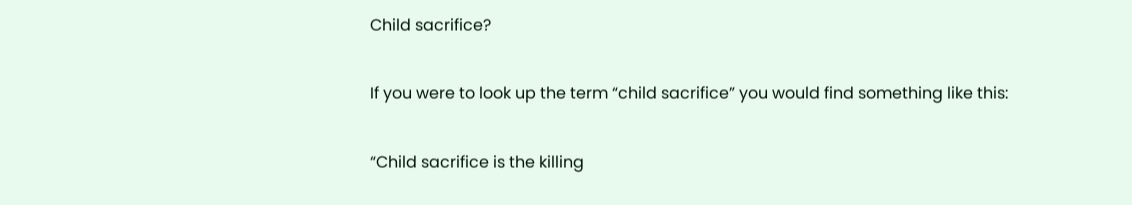Child sacrifice?

If you were to look up the term “child sacrifice” you would find something like this:

“Child sacrifice is the killing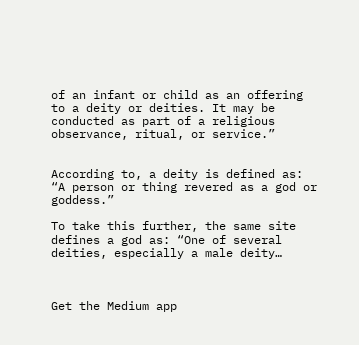of an infant or child as an offering to a deity or deities. It may be conducted as part of a religious observance, ritual, or service.”


According to, a deity is defined as: “A person or thing revered as a god or goddess.”

To take this further, the same site defines a god as: “One of several deities, especially a male deity…



Get the Medium app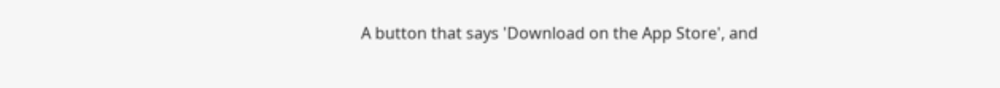A button that says 'Download on the App Store', and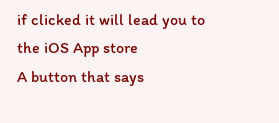if clicked it will lead you to the iOS App store
A button that says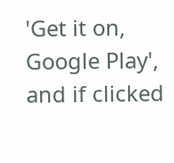'Get it on, Google Play', and if clicked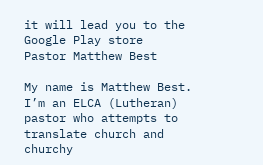it will lead you to the Google Play store
Pastor Matthew Best

My name is Matthew Best. I’m an ELCA (Lutheran) pastor who attempts to translate church and churchy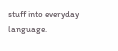stuff into everyday language.